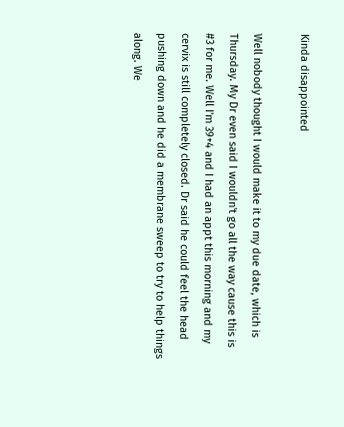Kinda disappointed

Well nobody thought I would make it to my due date, which is Thursday. My Dr even said I wouldn't go all the way cause this is #3 for me. Well I'm 39+4 and I had an appt this morning and my cervix is still completely closed. Dr said he could feel the head pushing down and he did a membrane sweep to try to help things along. We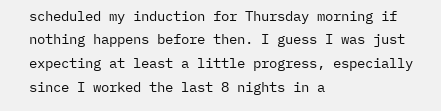scheduled my induction for Thursday morning if nothing happens before then. I guess I was just expecting at least a little progress, especially since I worked the last 8 nights in a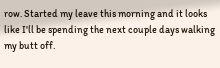row. Started my leave this morning and it looks like I'll be spending the next couple days walking my butt off.